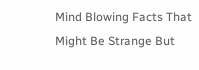Mind Blowing Facts That Might Be Strange But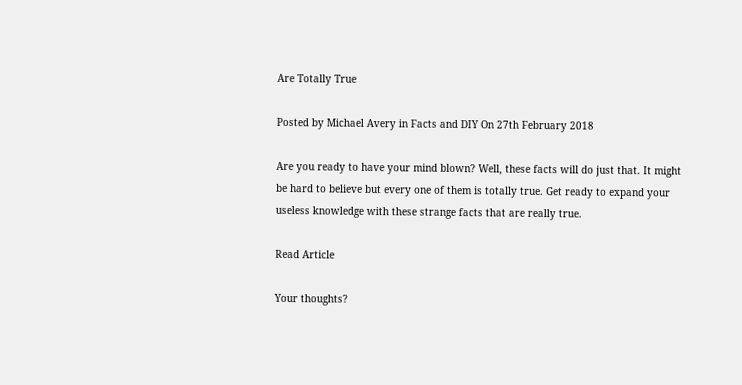Are Totally True

Posted by Michael Avery in Facts and DIY On 27th February 2018

Are you ready to have your mind blown? Well, these facts will do just that. It might be hard to believe but every one of them is totally true. Get ready to expand your useless knowledge with these strange facts that are really true.

Read Article

Your thoughts?